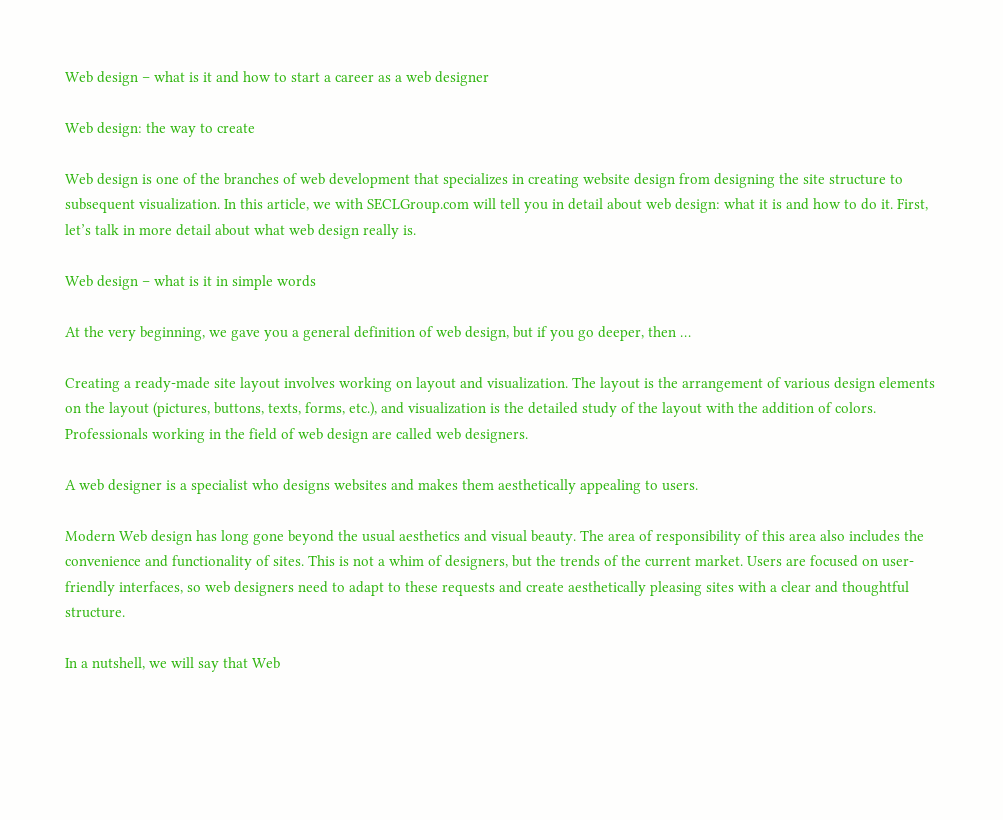Web design – what is it and how to start a career as a web designer

Web design: the way to create

Web design is one of the branches of web development that specializes in creating website design from designing the site structure to subsequent visualization. In this article, we with SECLGroup.com will tell you in detail about web design: what it is and how to do it. First, let’s talk in more detail about what web design really is.

Web design – what is it in simple words

At the very beginning, we gave you a general definition of web design, but if you go deeper, then …

Creating a ready-made site layout involves working on layout and visualization. The layout is the arrangement of various design elements on the layout (pictures, buttons, texts, forms, etc.), and visualization is the detailed study of the layout with the addition of colors. Professionals working in the field of web design are called web designers.

A web designer is a specialist who designs websites and makes them aesthetically appealing to users.

Modern Web design has long gone beyond the usual aesthetics and visual beauty. The area of responsibility of this area also includes the convenience and functionality of sites. This is not a whim of designers, but the trends of the current market. Users are focused on user-friendly interfaces, so web designers need to adapt to these requests and create aesthetically pleasing sites with a clear and thoughtful structure.

In a nutshell, we will say that Web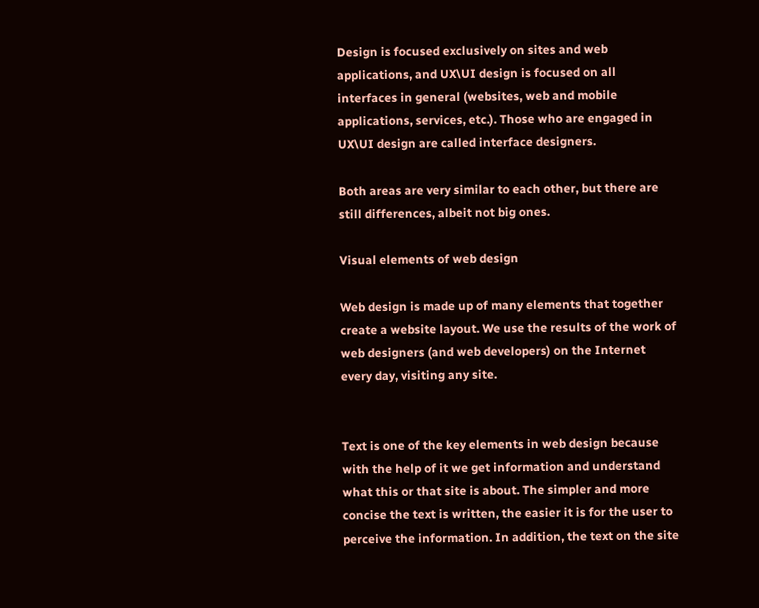Design is focused exclusively on sites and web applications, and UX\UI design is focused on all interfaces in general (websites, web and mobile applications, services, etc.). Those who are engaged in UX\UI design are called interface designers.

Both areas are very similar to each other, but there are still differences, albeit not big ones.

Visual elements of web design

Web design is made up of many elements that together create a website layout. We use the results of the work of web designers (and web developers) on the Internet every day, visiting any site.


Text is one of the key elements in web design because with the help of it we get information and understand what this or that site is about. The simpler and more concise the text is written, the easier it is for the user to perceive the information. In addition, the text on the site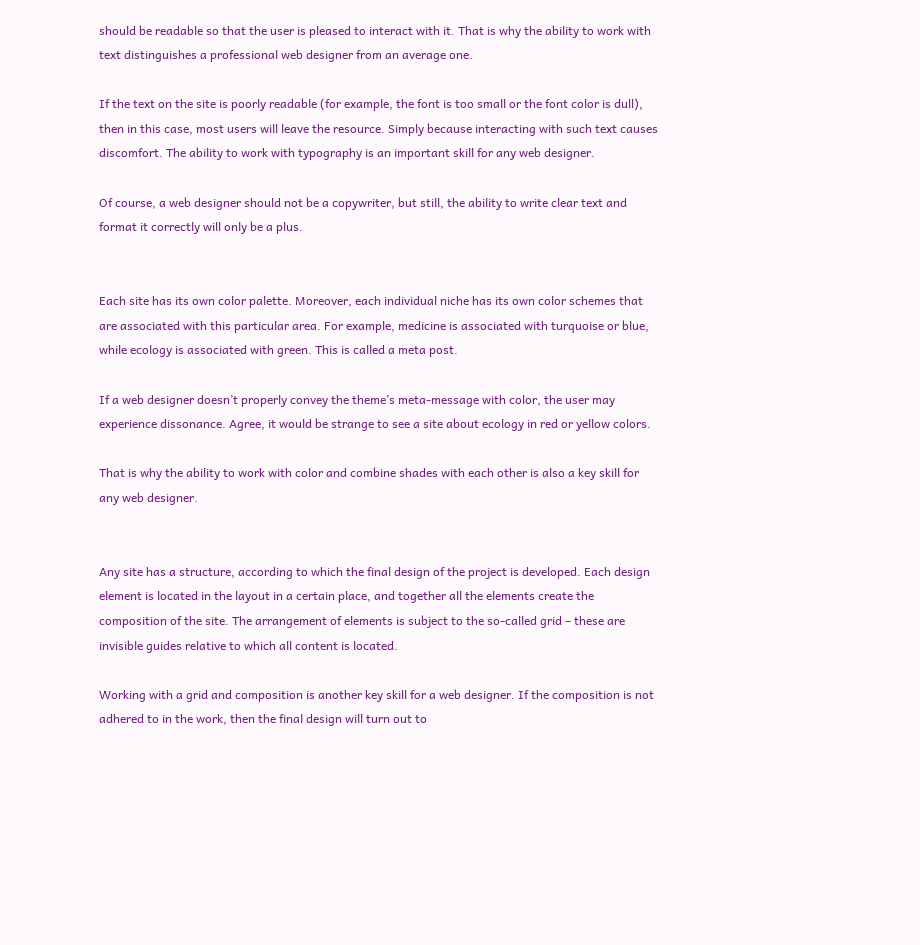should be readable so that the user is pleased to interact with it. That is why the ability to work with text distinguishes a professional web designer from an average one.

If the text on the site is poorly readable (for example, the font is too small or the font color is dull), then in this case, most users will leave the resource. Simply because interacting with such text causes discomfort. The ability to work with typography is an important skill for any web designer.

Of course, a web designer should not be a copywriter, but still, the ability to write clear text and format it correctly will only be a plus.


Each site has its own color palette. Moreover, each individual niche has its own color schemes that are associated with this particular area. For example, medicine is associated with turquoise or blue, while ecology is associated with green. This is called a meta post.

If a web designer doesn’t properly convey the theme’s meta-message with color, the user may experience dissonance. Agree, it would be strange to see a site about ecology in red or yellow colors.

That is why the ability to work with color and combine shades with each other is also a key skill for any web designer.


Any site has a structure, according to which the final design of the project is developed. Each design element is located in the layout in a certain place, and together all the elements create the composition of the site. The arrangement of elements is subject to the so-called grid – these are invisible guides relative to which all content is located.

Working with a grid and composition is another key skill for a web designer. If the composition is not adhered to in the work, then the final design will turn out to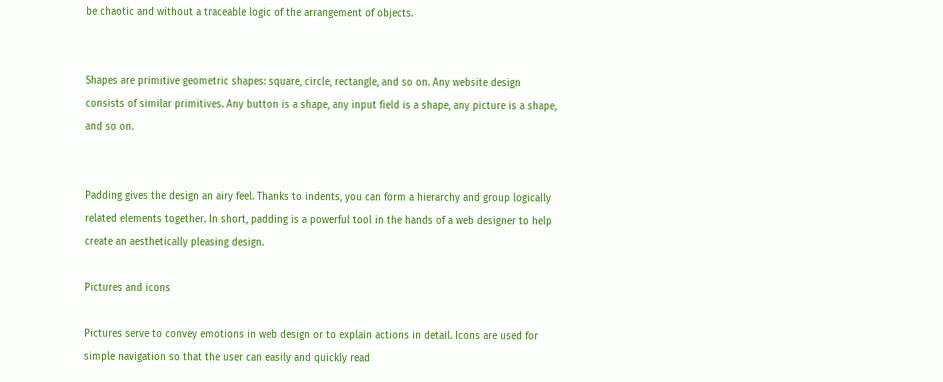be chaotic and without a traceable logic of the arrangement of objects.


Shapes are primitive geometric shapes: square, circle, rectangle, and so on. Any website design consists of similar primitives. Any button is a shape, any input field is a shape, any picture is a shape, and so on.


Padding gives the design an airy feel. Thanks to indents, you can form a hierarchy and group logically related elements together. In short, padding is a powerful tool in the hands of a web designer to help create an aesthetically pleasing design.

Pictures and icons

Pictures serve to convey emotions in web design or to explain actions in detail. Icons are used for simple navigation so that the user can easily and quickly read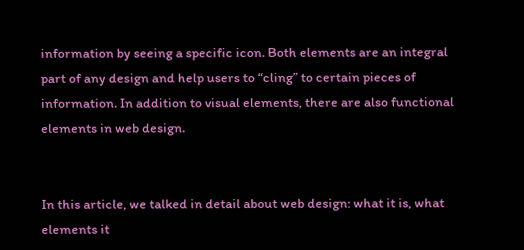information by seeing a specific icon. Both elements are an integral part of any design and help users to “cling” to certain pieces of information. In addition to visual elements, there are also functional elements in web design.


In this article, we talked in detail about web design: what it is, what elements it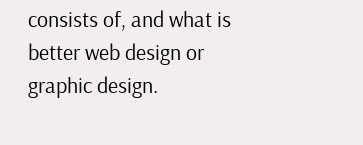consists of, and what is better web design or graphic design.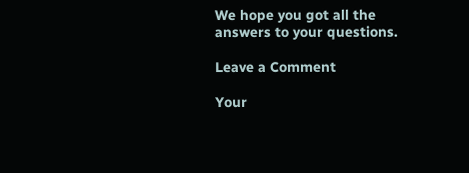We hope you got all the answers to your questions.

Leave a Comment

Your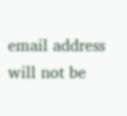email address will not be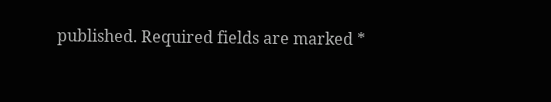published. Required fields are marked *